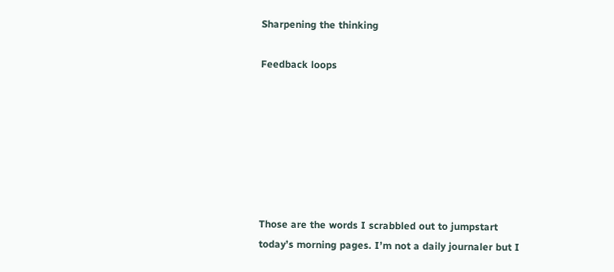Sharpening the thinking

Feedback loops







Those are the words I scrabbled out to jumpstart today’s morning pages. I’m not a daily journaler but I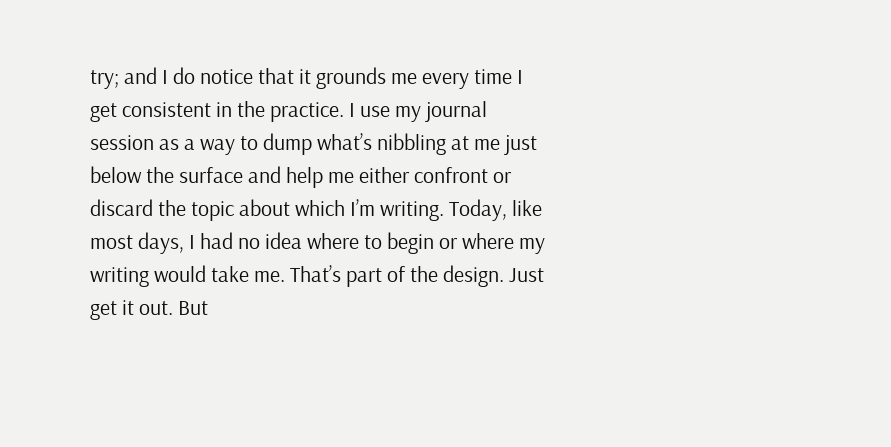try; and I do notice that it grounds me every time I get consistent in the practice. I use my journal session as a way to dump what’s nibbling at me just below the surface and help me either confront or discard the topic about which I’m writing. Today, like most days, I had no idea where to begin or where my writing would take me. That’s part of the design. Just get it out. But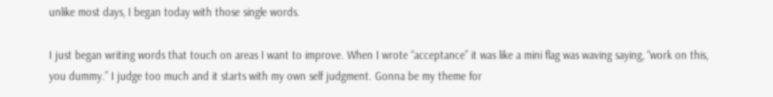unlike most days, I began today with those single words.

I just began writing words that touch on areas I want to improve. When I wrote “acceptance” it was like a mini flag was waving saying, “work on this, you dummy.” I judge too much and it starts with my own self judgment. Gonna be my theme for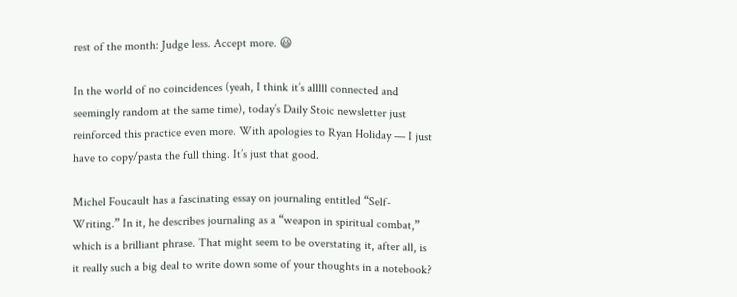rest of the month: Judge less. Accept more. 😃

In the world of no coincidences (yeah, I think it’s alllll connected and seemingly random at the same time), today’s Daily Stoic newsletter just reinforced this practice even more. With apologies to Ryan Holiday — I just have to copy/pasta the full thing. It’s just that good.

Michel Foucault has a fascinating essay on journaling entitled “Self-Writing.” In it, he describes journaling as a “weapon in spiritual combat,” which is a brilliant phrase. That might seem to be overstating it, after all, is it really such a big deal to write down some of your thoughts in a notebook?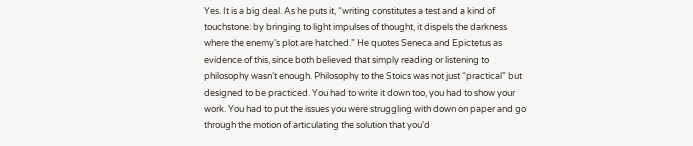Yes. It is a big deal. As he puts it, “writing constitutes a test and a kind of touchstone: by bringing to light impulses of thought, it dispels the darkness where the enemy’s plot are hatched.” He quotes Seneca and Epictetus as evidence of this, since both believed that simply reading or listening to philosophy wasn’t enough. Philosophy to the Stoics was not just “practical” but designed to be practiced. You had to write it down too, you had to show your work. You had to put the issues you were struggling with down on paper and go through the motion of articulating the solution that you’d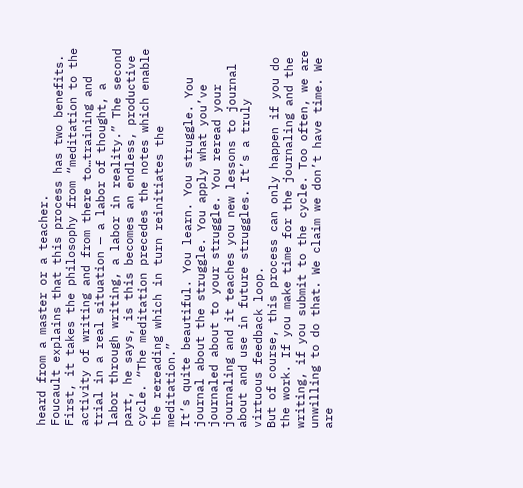heard from a master or a teacher.
Foucault explains that this process has two benefits. First, it takes the philosophy from “meditation to the activity of writing and from there to…training and trial in a real situation — a labor of thought, a labor through writing, a labor in reality.” The second part, he says, is this becomes an endless, productive cycle. “The meditation precedes the notes which enable the rereading which in turn reinitiates the meditation.”
It’s quite beautiful. You learn. You struggle. You journal about the struggle. You apply what you’ve journaled about to your struggle. You reread your journaling and it teaches you new lessons to journal about and use in future struggles. It’s a truly virtuous feedback loop.
But of course, this process can only happen if you do the work. If you make time for the journaling and the writing, if you submit to the cycle. Too often, we are unwilling to do that. We claim we don’t have time. We are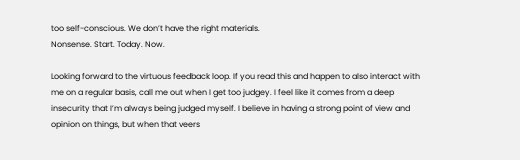too self-conscious. We don’t have the right materials.
Nonsense. Start. Today. Now.

Looking forward to the virtuous feedback loop. If you read this and happen to also interact with me on a regular basis, call me out when I get too judgey. I feel like it comes from a deep insecurity that I’m always being judged myself. I believe in having a strong point of view and opinion on things, but when that veers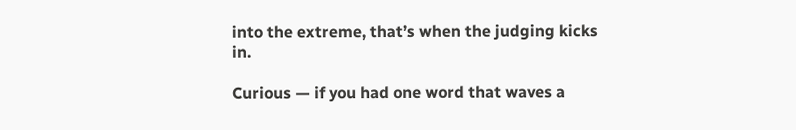into the extreme, that’s when the judging kicks in.

Curious — if you had one word that waves a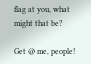flag at you, what might that be?

Get @ me, people!